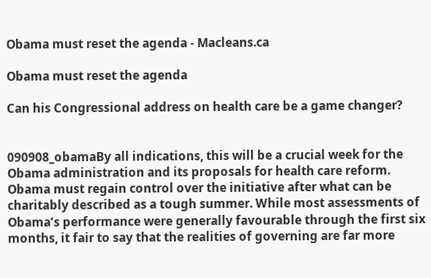Obama must reset the agenda - Macleans.ca

Obama must reset the agenda

Can his Congressional address on health care be a game changer?


090908_obamaBy all indications, this will be a crucial week for the Obama administration and its proposals for health care reform. Obama must regain control over the initiative after what can be charitably described as a tough summer. While most assessments of Obama’s performance were generally favourable through the first six months, it fair to say that the realities of governing are far more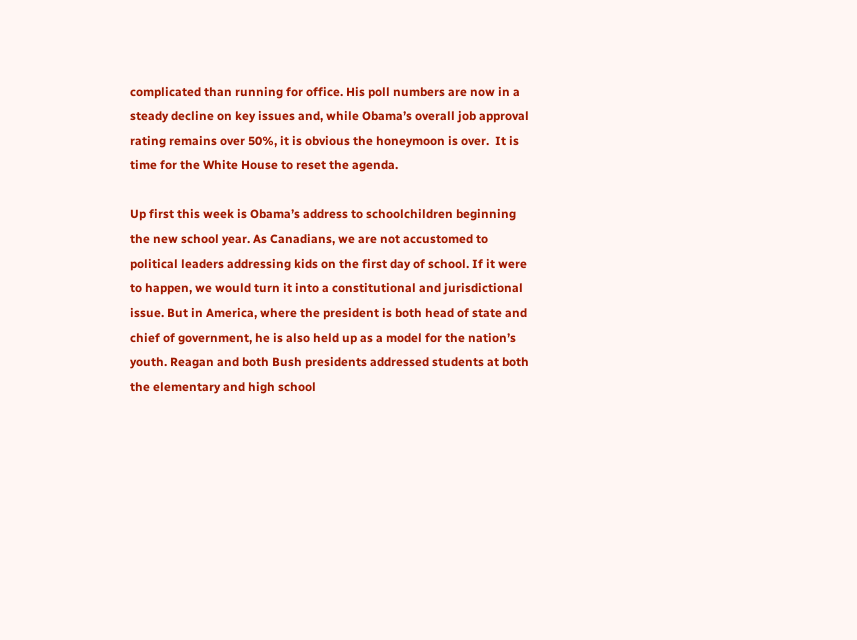complicated than running for office. His poll numbers are now in a steady decline on key issues and, while Obama’s overall job approval rating remains over 50%, it is obvious the honeymoon is over.  It is time for the White House to reset the agenda.

Up first this week is Obama’s address to schoolchildren beginning the new school year. As Canadians, we are not accustomed to political leaders addressing kids on the first day of school. If it were to happen, we would turn it into a constitutional and jurisdictional issue. But in America, where the president is both head of state and chief of government, he is also held up as a model for the nation’s youth. Reagan and both Bush presidents addressed students at both the elementary and high school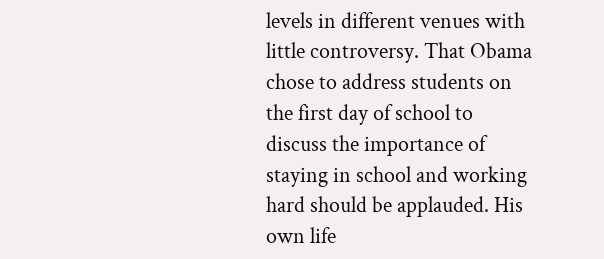levels in different venues with little controversy. That Obama chose to address students on the first day of school to discuss the importance of staying in school and working hard should be applauded. His own life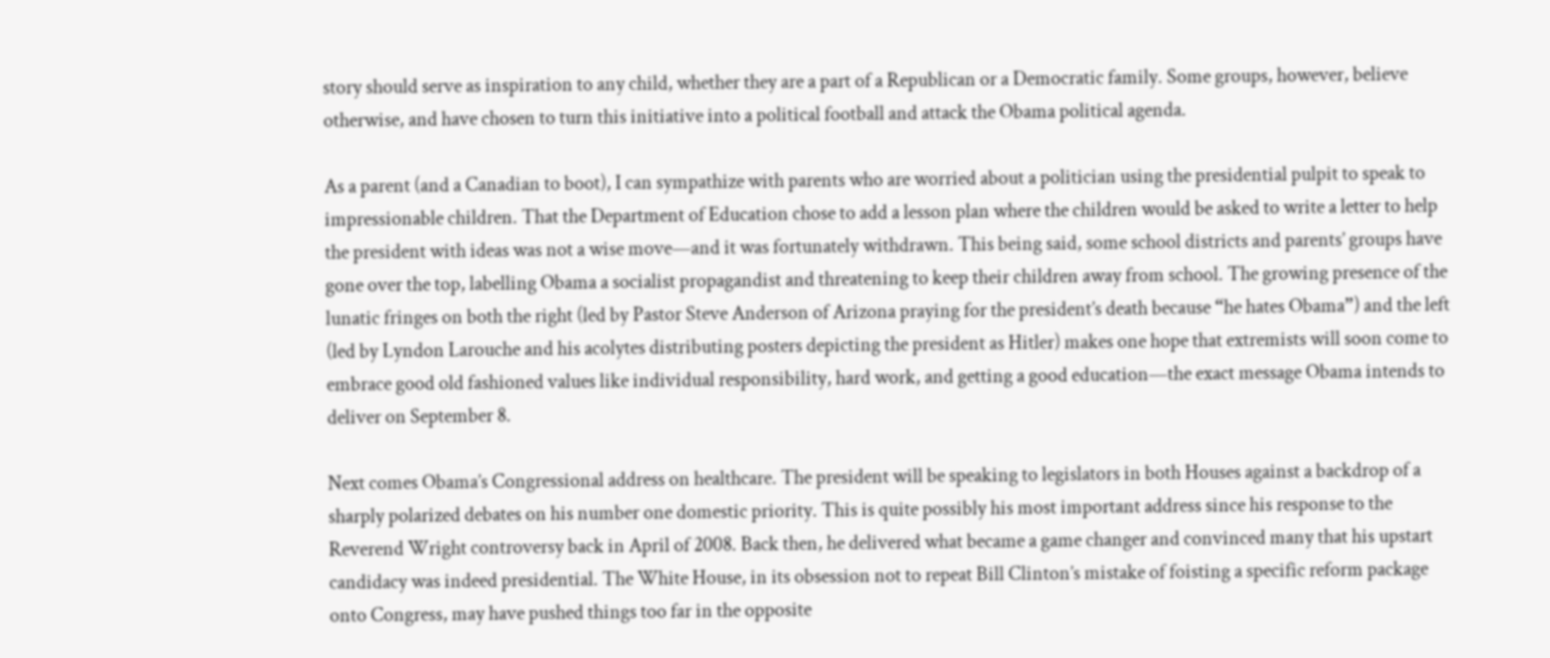story should serve as inspiration to any child, whether they are a part of a Republican or a Democratic family. Some groups, however, believe otherwise, and have chosen to turn this initiative into a political football and attack the Obama political agenda.

As a parent (and a Canadian to boot), I can sympathize with parents who are worried about a politician using the presidential pulpit to speak to impressionable children. That the Department of Education chose to add a lesson plan where the children would be asked to write a letter to help the president with ideas was not a wise move—and it was fortunately withdrawn. This being said, some school districts and parents’ groups have gone over the top, labelling Obama a socialist propagandist and threatening to keep their children away from school. The growing presence of the lunatic fringes on both the right (led by Pastor Steve Anderson of Arizona praying for the president’s death because “he hates Obama”) and the left (led by Lyndon Larouche and his acolytes distributing posters depicting the president as Hitler) makes one hope that extremists will soon come to embrace good old fashioned values like individual responsibility, hard work, and getting a good education—the exact message Obama intends to deliver on September 8.

Next comes Obama’s Congressional address on healthcare. The president will be speaking to legislators in both Houses against a backdrop of a sharply polarized debates on his number one domestic priority. This is quite possibly his most important address since his response to the Reverend Wright controversy back in April of 2008. Back then, he delivered what became a game changer and convinced many that his upstart candidacy was indeed presidential. The White House, in its obsession not to repeat Bill Clinton’s mistake of foisting a specific reform package onto Congress, may have pushed things too far in the opposite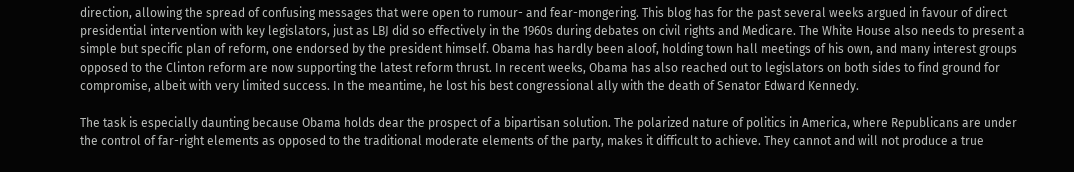direction, allowing the spread of confusing messages that were open to rumour- and fear-mongering. This blog has for the past several weeks argued in favour of direct presidential intervention with key legislators, just as LBJ did so effectively in the 1960s during debates on civil rights and Medicare. The White House also needs to present a simple but specific plan of reform, one endorsed by the president himself. Obama has hardly been aloof, holding town hall meetings of his own, and many interest groups opposed to the Clinton reform are now supporting the latest reform thrust. In recent weeks, Obama has also reached out to legislators on both sides to find ground for compromise, albeit with very limited success. In the meantime, he lost his best congressional ally with the death of Senator Edward Kennedy.

The task is especially daunting because Obama holds dear the prospect of a bipartisan solution. The polarized nature of politics in America, where Republicans are under the control of far-right elements as opposed to the traditional moderate elements of the party, makes it difficult to achieve. They cannot and will not produce a true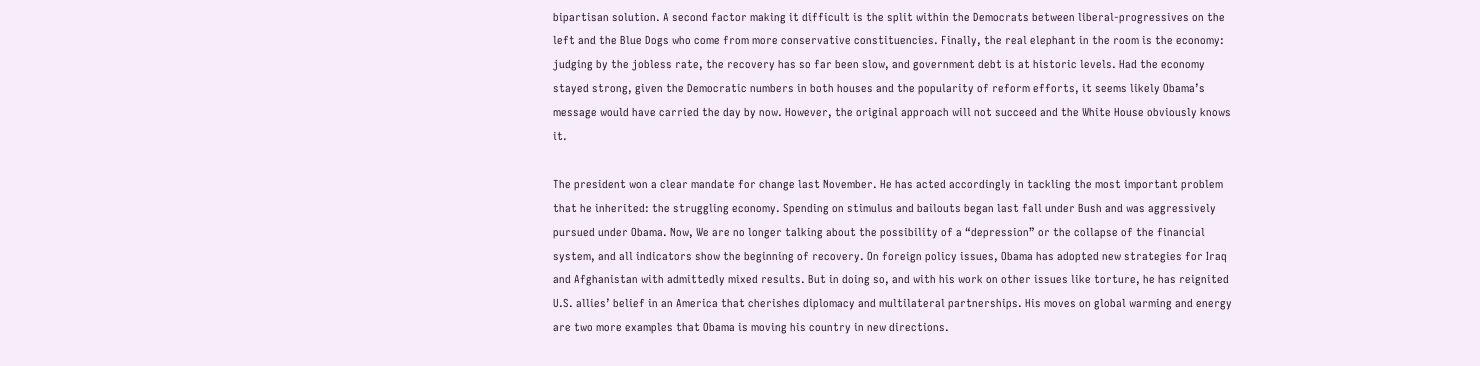bipartisan solution. A second factor making it difficult is the split within the Democrats between liberal-progressives on the left and the Blue Dogs who come from more conservative constituencies. Finally, the real elephant in the room is the economy: judging by the jobless rate, the recovery has so far been slow, and government debt is at historic levels. Had the economy stayed strong, given the Democratic numbers in both houses and the popularity of reform efforts, it seems likely Obama’s message would have carried the day by now. However, the original approach will not succeed and the White House obviously knows it.

The president won a clear mandate for change last November. He has acted accordingly in tackling the most important problem that he inherited: the struggling economy. Spending on stimulus and bailouts began last fall under Bush and was aggressively pursued under Obama. Now, We are no longer talking about the possibility of a “depression” or the collapse of the financial system, and all indicators show the beginning of recovery. On foreign policy issues, Obama has adopted new strategies for Iraq and Afghanistan with admittedly mixed results. But in doing so, and with his work on other issues like torture, he has reignited U.S. allies’ belief in an America that cherishes diplomacy and multilateral partnerships. His moves on global warming and energy are two more examples that Obama is moving his country in new directions.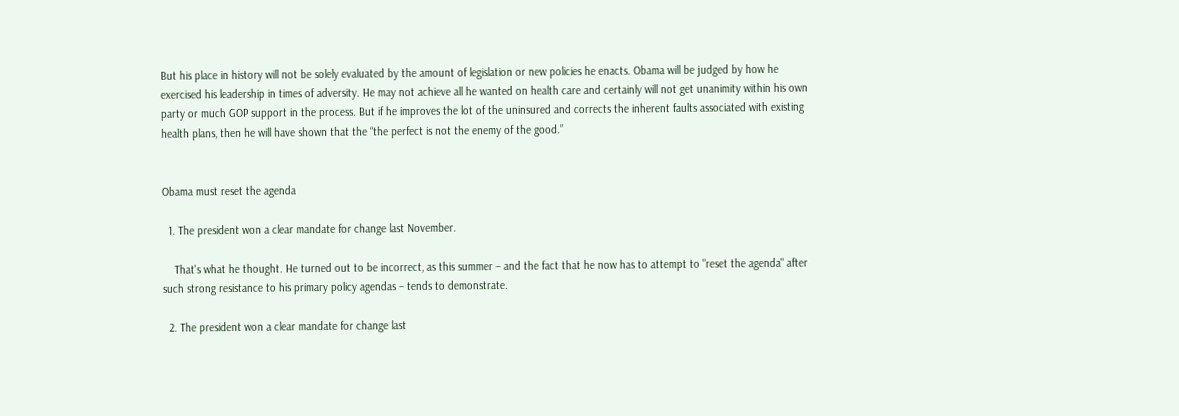But his place in history will not be solely evaluated by the amount of legislation or new policies he enacts. Obama will be judged by how he exercised his leadership in times of adversity. He may not achieve all he wanted on health care and certainly will not get unanimity within his own party or much GOP support in the process. But if he improves the lot of the uninsured and corrects the inherent faults associated with existing health plans, then he will have shown that the “the perfect is not the enemy of the good.”


Obama must reset the agenda

  1. The president won a clear mandate for change last November.

    That's what he thought. He turned out to be incorrect, as this summer – and the fact that he now has to attempt to "reset the agenda" after such strong resistance to his primary policy agendas – tends to demonstrate.

  2. The president won a clear mandate for change last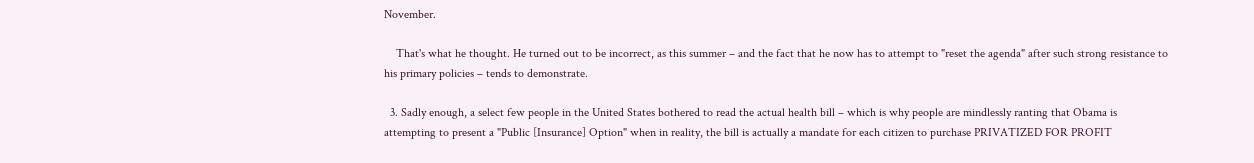November.

    That's what he thought. He turned out to be incorrect, as this summer – and the fact that he now has to attempt to "reset the agenda" after such strong resistance to his primary policies – tends to demonstrate.

  3. Sadly enough, a select few people in the United States bothered to read the actual health bill – which is why people are mindlessly ranting that Obama is attempting to present a "Public [Insurance] Option" when in reality, the bill is actually a mandate for each citizen to purchase PRIVATIZED FOR PROFIT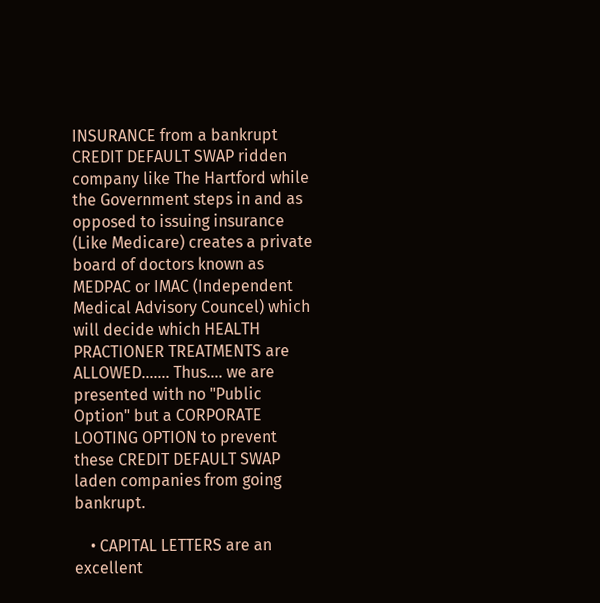INSURANCE from a bankrupt CREDIT DEFAULT SWAP ridden company like The Hartford while the Government steps in and as opposed to issuing insurance (Like Medicare) creates a private board of doctors known as MEDPAC or IMAC (Independent Medical Advisory Councel) which will decide which HEALTH PRACTIONER TREATMENTS are ALLOWED……. Thus…. we are presented with no "Public Option" but a CORPORATE LOOTING OPTION to prevent these CREDIT DEFAULT SWAP laden companies from going bankrupt.

    • CAPITAL LETTERS are an excellent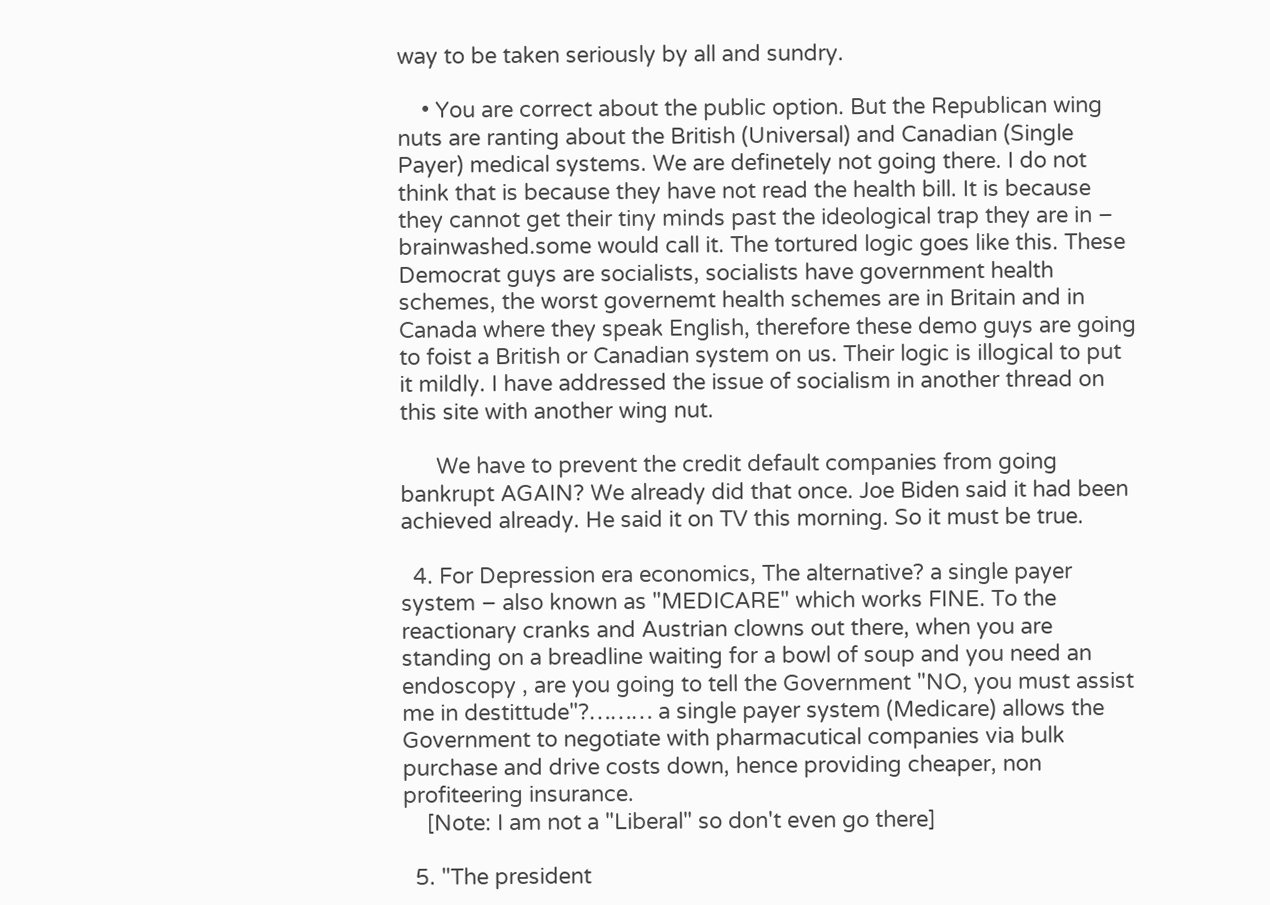way to be taken seriously by all and sundry.

    • You are correct about the public option. But the Republican wing nuts are ranting about the British (Universal) and Canadian (Single Payer) medical systems. We are definetely not going there. I do not think that is because they have not read the health bill. It is because they cannot get their tiny minds past the ideological trap they are in – brainwashed.some would call it. The tortured logic goes like this. These Democrat guys are socialists, socialists have government health schemes, the worst governemt health schemes are in Britain and in Canada where they speak English, therefore these demo guys are going to foist a British or Canadian system on us. Their logic is illogical to put it mildly. I have addressed the issue of socialism in another thread on this site with another wing nut.

      We have to prevent the credit default companies from going bankrupt AGAIN? We already did that once. Joe Biden said it had been achieved already. He said it on TV this morning. So it must be true.

  4. For Depression era economics, The alternative? a single payer system – also known as "MEDICARE" which works FINE. To the reactionary cranks and Austrian clowns out there, when you are standing on a breadline waiting for a bowl of soup and you need an endoscopy , are you going to tell the Government "NO, you must assist me in destittude"?……… a single payer system (Medicare) allows the Government to negotiate with pharmacutical companies via bulk purchase and drive costs down, hence providing cheaper, non profiteering insurance.
    [Note: I am not a "Liberal" so don't even go there]

  5. "The president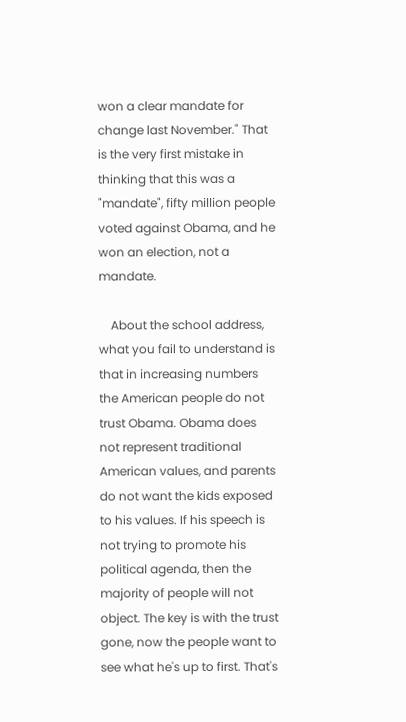won a clear mandate for change last November." That is the very first mistake in thinking that this was a "mandate", fifty million people voted against Obama, and he won an election, not a mandate.

    About the school address, what you fail to understand is that in increasing numbers the American people do not trust Obama. Obama does not represent traditional American values, and parents do not want the kids exposed to his values. If his speech is not trying to promote his political agenda, then the majority of people will not object. The key is with the trust gone, now the people want to see what he's up to first. That's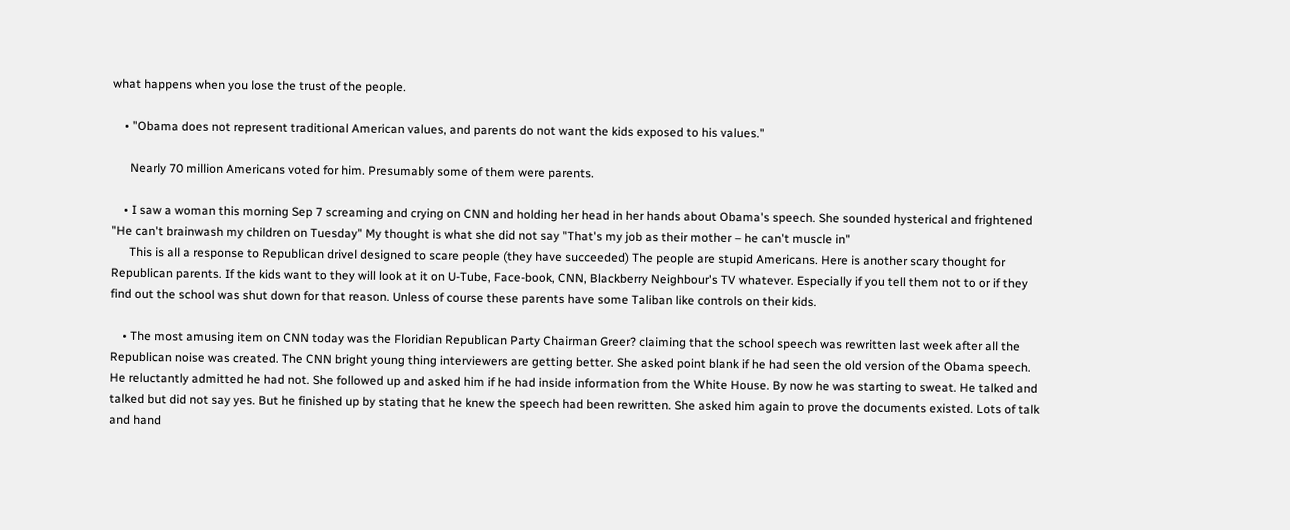what happens when you lose the trust of the people.

    • "Obama does not represent traditional American values, and parents do not want the kids exposed to his values."

      Nearly 70 million Americans voted for him. Presumably some of them were parents.

    • I saw a woman this morning Sep 7 screaming and crying on CNN and holding her head in her hands about Obama's speech. She sounded hysterical and frightened "He can't brainwash my children on Tuesday" My thought is what she did not say "That's my job as their mother – he can't muscle in"
      This is all a response to Republican drivel designed to scare people (they have succeeded) The people are stupid Americans. Here is another scary thought for Republican parents. If the kids want to they will look at it on U-Tube, Face-book, CNN, Blackberry Neighbour's TV whatever. Especially if you tell them not to or if they find out the school was shut down for that reason. Unless of course these parents have some Taliban like controls on their kids.

    • The most amusing item on CNN today was the Floridian Republican Party Chairman Greer? claiming that the school speech was rewritten last week after all the Republican noise was created. The CNN bright young thing interviewers are getting better. She asked point blank if he had seen the old version of the Obama speech. He reluctantly admitted he had not. She followed up and asked him if he had inside information from the White House. By now he was starting to sweat. He talked and talked but did not say yes. But he finished up by stating that he knew the speech had been rewritten. She asked him again to prove the documents existed. Lots of talk and hand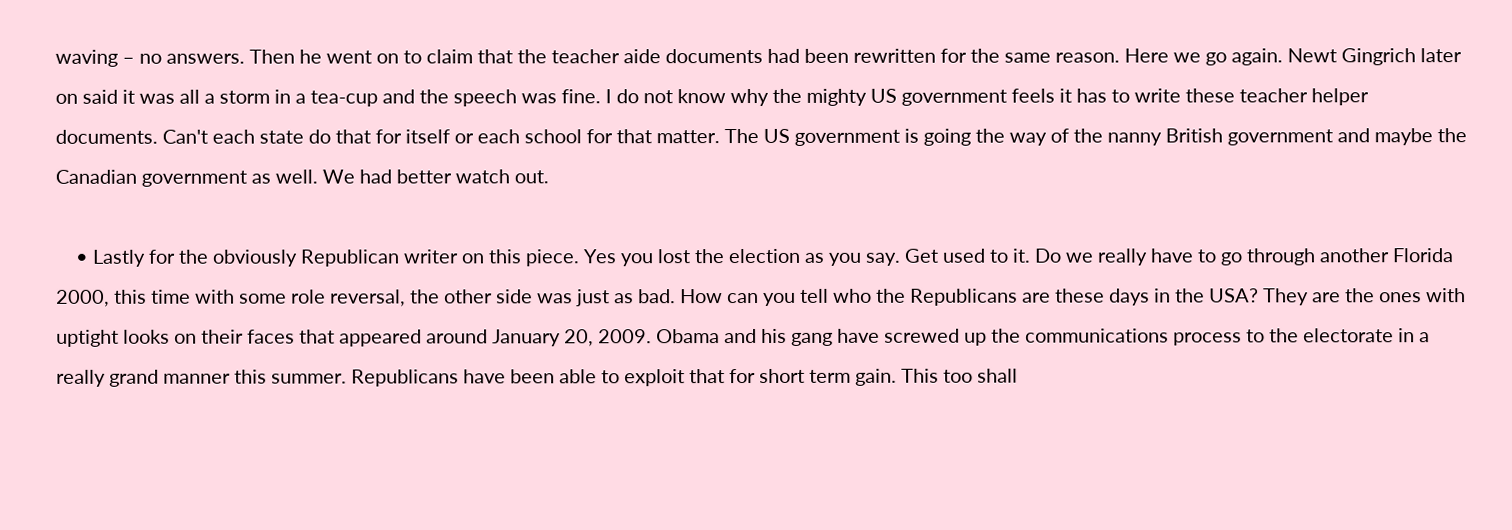waving – no answers. Then he went on to claim that the teacher aide documents had been rewritten for the same reason. Here we go again. Newt Gingrich later on said it was all a storm in a tea-cup and the speech was fine. I do not know why the mighty US government feels it has to write these teacher helper documents. Can't each state do that for itself or each school for that matter. The US government is going the way of the nanny British government and maybe the Canadian government as well. We had better watch out.

    • Lastly for the obviously Republican writer on this piece. Yes you lost the election as you say. Get used to it. Do we really have to go through another Florida 2000, this time with some role reversal, the other side was just as bad. How can you tell who the Republicans are these days in the USA? They are the ones with uptight looks on their faces that appeared around January 20, 2009. Obama and his gang have screwed up the communications process to the electorate in a really grand manner this summer. Republicans have been able to exploit that for short term gain. This too shall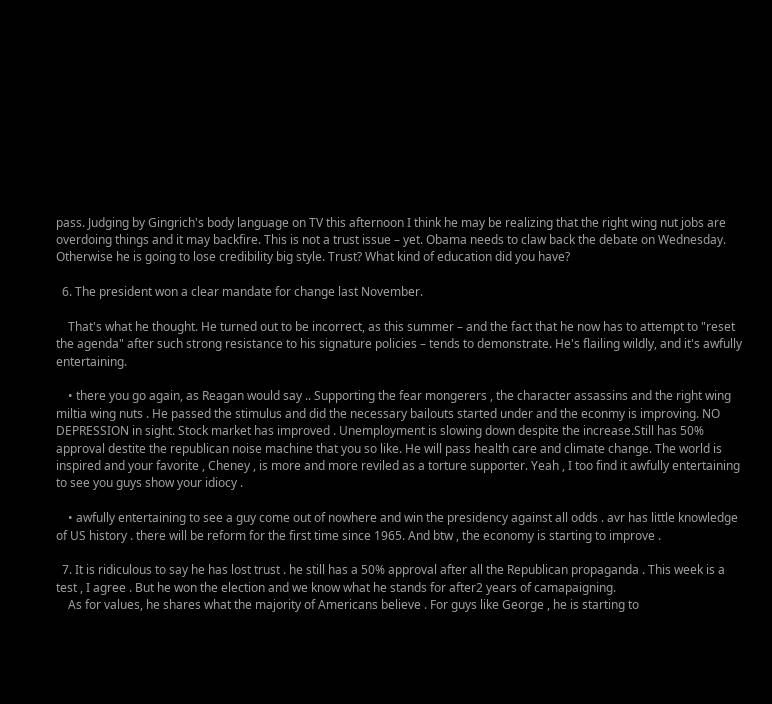pass. Judging by Gingrich's body language on TV this afternoon I think he may be realizing that the right wing nut jobs are overdoing things and it may backfire. This is not a trust issue – yet. Obama needs to claw back the debate on Wednesday. Otherwise he is going to lose credibility big style. Trust? What kind of education did you have?

  6. The president won a clear mandate for change last November.

    That's what he thought. He turned out to be incorrect, as this summer – and the fact that he now has to attempt to "reset the agenda" after such strong resistance to his signature policies – tends to demonstrate. He's flailing wildly, and it's awfully entertaining.

    • there you go again, as Reagan would say .. Supporting the fear mongerers , the character assassins and the right wing miltia wing nuts . He passed the stimulus and did the necessary bailouts started under and the econmy is improving. NO DEPRESSION in sight. Stock market has improved . Unemployment is slowing down despite the increase.Still has 50% approval destite the republican noise machine that you so like. He will pass health care and climate change. The world is inspired and your favorite , Cheney , is more and more reviled as a torture supporter. Yeah , I too find it awfully entertaining to see you guys show your idiocy .

    • awfully entertaining to see a guy come out of nowhere and win the presidency against all odds . avr has little knowledge of US history . there will be reform for the first time since 1965. And btw , the economy is starting to improve .

  7. It is ridiculous to say he has lost trust . he still has a 50% approval after all the Republican propaganda . This week is a test , I agree . But he won the election and we know what he stands for after2 years of camapaigning.
    As for values, he shares what the majority of Americans believe . For guys like George , he is starting to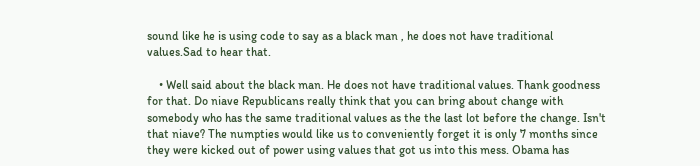sound like he is using code to say as a black man , he does not have traditional values.Sad to hear that.

    • Well said about the black man. He does not have traditional values. Thank goodness for that. Do niave Republicans really think that you can bring about change with somebody who has the same traditional values as the the last lot before the change. Isn't that niave? The numpties would like us to conveniently forget it is only 7 months since they were kicked out of power using values that got us into this mess. Obama has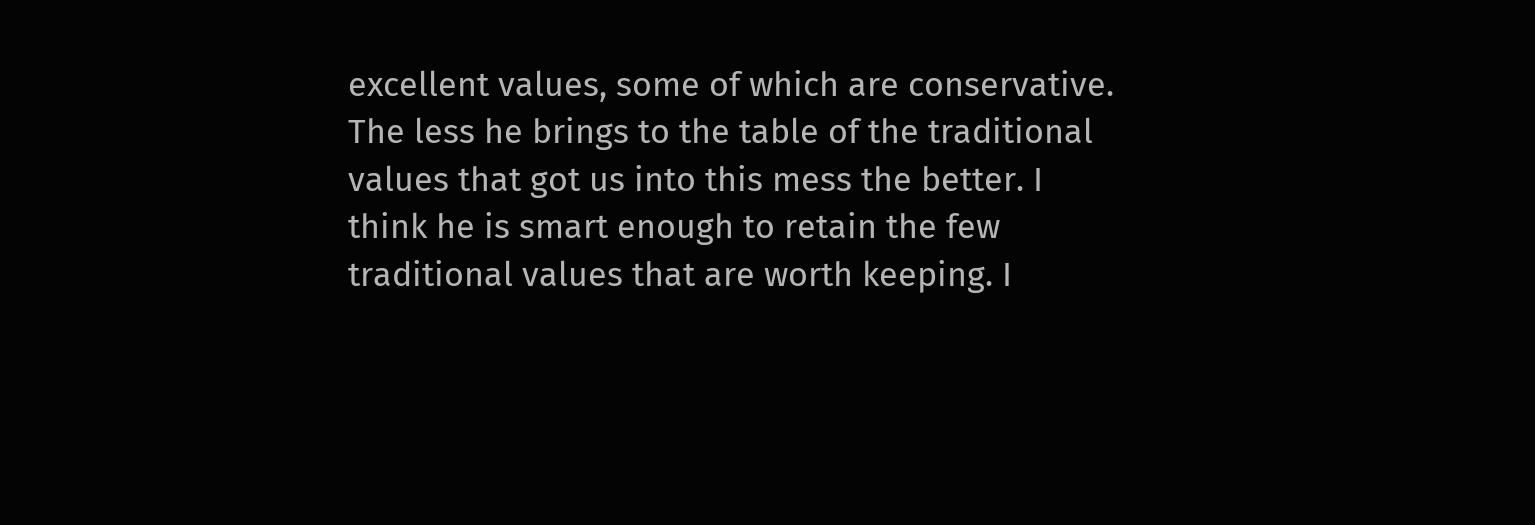excellent values, some of which are conservative. The less he brings to the table of the traditional values that got us into this mess the better. I think he is smart enough to retain the few traditional values that are worth keeping. I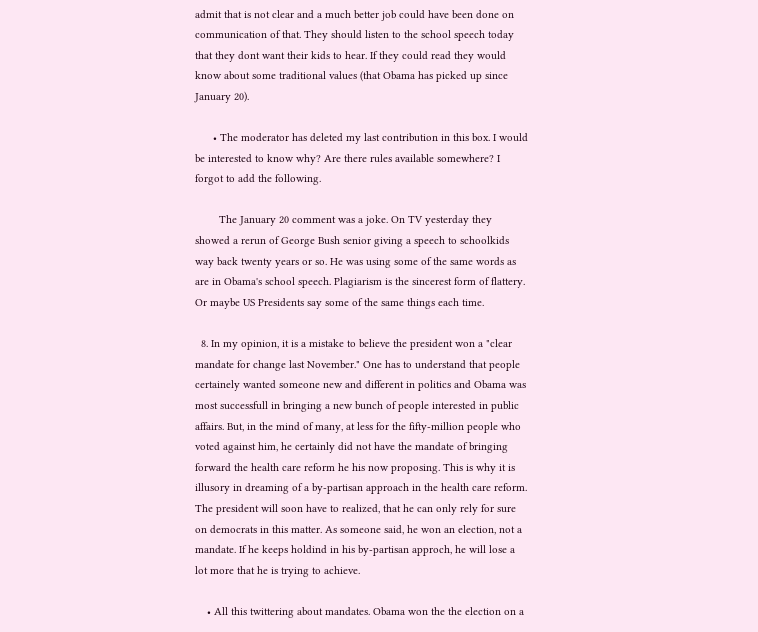admit that is not clear and a much better job could have been done on communication of that. They should listen to the school speech today that they dont want their kids to hear. If they could read they would know about some traditional values (that Obama has picked up since January 20).

      • The moderator has deleted my last contribution in this box. I would be interested to know why? Are there rules available somewhere? I forgot to add the following.

        The January 20 comment was a joke. On TV yesterday they showed a rerun of George Bush senior giving a speech to schoolkids way back twenty years or so. He was using some of the same words as are in Obama's school speech. Plagiarism is the sincerest form of flattery. Or maybe US Presidents say some of the same things each time.

  8. In my opinion, it is a mistake to believe the president won a "clear mandate for change last November." One has to understand that people certainely wanted someone new and different in politics and Obama was most successfull in bringing a new bunch of people interested in public affairs. But, in the mind of many, at less for the fifty-million people who voted against him, he certainly did not have the mandate of bringing forward the health care reform he his now proposing. This is why it is illusory in dreaming of a by-partisan approach in the health care reform. The president will soon have to realized, that he can only rely for sure on democrats in this matter. As someone said, he won an election, not a mandate. If he keeps holdind in his by-partisan approch, he will lose a lot more that he is trying to achieve.

    • All this twittering about mandates. Obama won the the election on a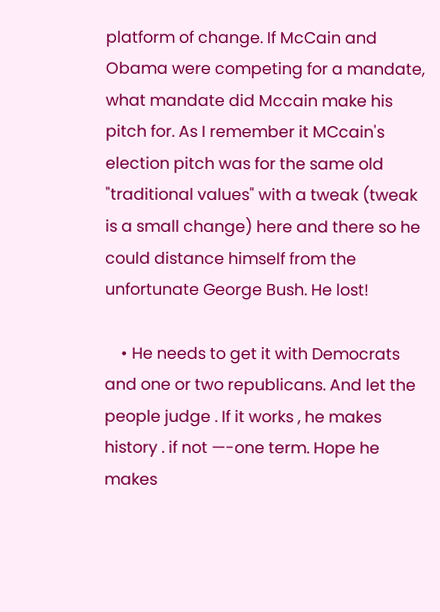platform of change. If McCain and Obama were competing for a mandate, what mandate did Mccain make his pitch for. As I remember it MCcain's election pitch was for the same old "traditional values" with a tweak (tweak is a small change) here and there so he could distance himself from the unfortunate George Bush. He lost!

    • He needs to get it with Democrats and one or two republicans. And let the people judge . If it works , he makes history . if not —-one term. Hope he makes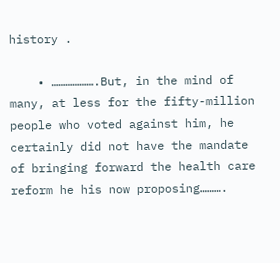history .

    • ……………….But, in the mind of many, at less for the fifty-million people who voted against him, he certainly did not have the mandate of bringing forward the health care reform he his now proposing……….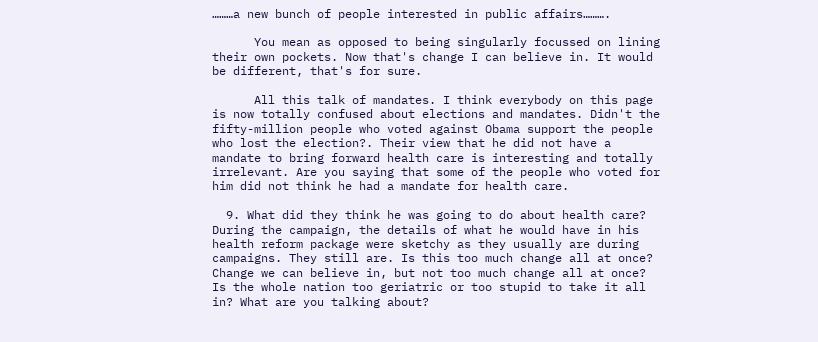………a new bunch of people interested in public affairs……….

      You mean as opposed to being singularly focussed on lining their own pockets. Now that's change I can believe in. It would be different, that's for sure.

      All this talk of mandates. I think everybody on this page is now totally confused about elections and mandates. Didn't the fifty-million people who voted against Obama support the people who lost the election?. Their view that he did not have a mandate to bring forward health care is interesting and totally irrelevant. Are you saying that some of the people who voted for him did not think he had a mandate for health care.

  9. What did they think he was going to do about health care? During the campaign, the details of what he would have in his health reform package were sketchy as they usually are during campaigns. They still are. Is this too much change all at once? Change we can believe in, but not too much change all at once? Is the whole nation too geriatric or too stupid to take it all in? What are you talking about?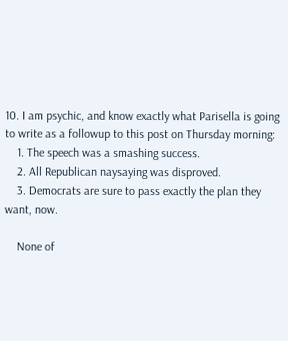10. I am psychic, and know exactly what Parisella is going to write as a followup to this post on Thursday morning:
    1. The speech was a smashing success.
    2. All Republican naysaying was disproved.
    3. Democrats are sure to pass exactly the plan they want, now.

    None of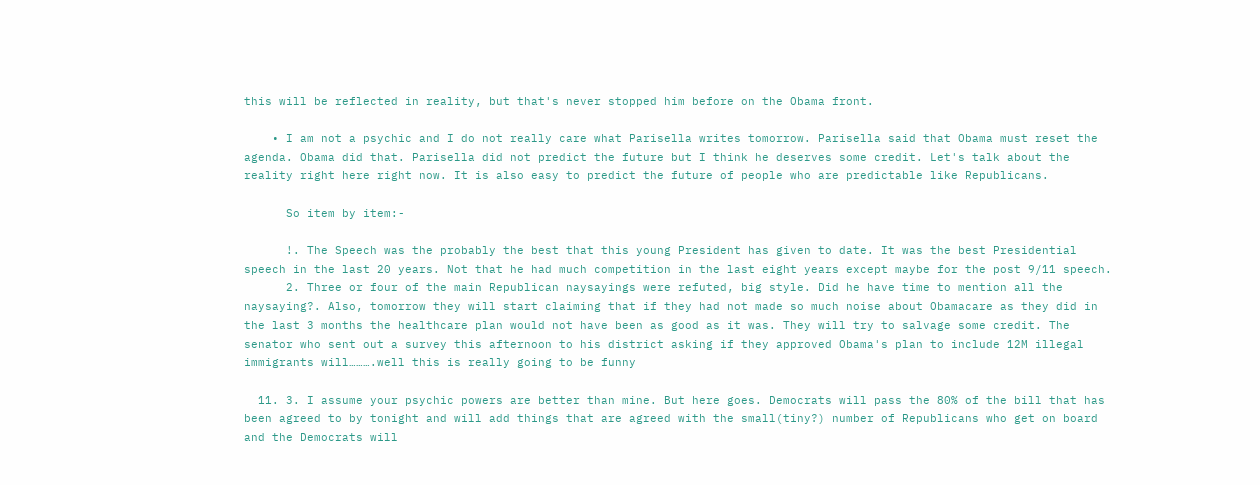this will be reflected in reality, but that's never stopped him before on the Obama front.

    • I am not a psychic and I do not really care what Parisella writes tomorrow. Parisella said that Obama must reset the agenda. Obama did that. Parisella did not predict the future but I think he deserves some credit. Let's talk about the reality right here right now. It is also easy to predict the future of people who are predictable like Republicans.

      So item by item:-

      !. The Speech was the probably the best that this young President has given to date. It was the best Presidential speech in the last 20 years. Not that he had much competition in the last eight years except maybe for the post 9/11 speech.
      2. Three or four of the main Republican naysayings were refuted, big style. Did he have time to mention all the naysaying?. Also, tomorrow they will start claiming that if they had not made so much noise about Obamacare as they did in the last 3 months the healthcare plan would not have been as good as it was. They will try to salvage some credit. The senator who sent out a survey this afternoon to his district asking if they approved Obama's plan to include 12M illegal immigrants will……….well this is really going to be funny

  11. 3. I assume your psychic powers are better than mine. But here goes. Democrats will pass the 80% of the bill that has been agreed to by tonight and will add things that are agreed with the small(tiny?) number of Republicans who get on board and the Democrats will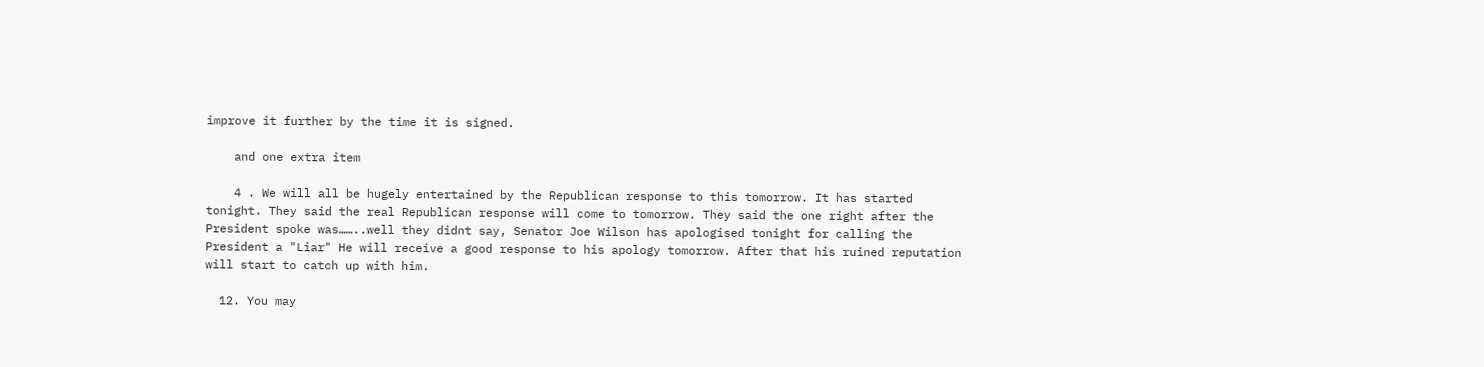improve it further by the time it is signed.

    and one extra item

    4 . We will all be hugely entertained by the Republican response to this tomorrow. It has started tonight. They said the real Republican response will come to tomorrow. They said the one right after the President spoke was……..well they didnt say, Senator Joe Wilson has apologised tonight for calling the President a "Liar" He will receive a good response to his apology tomorrow. After that his ruined reputation will start to catch up with him.

  12. You may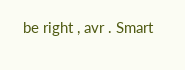be right , avr . Smart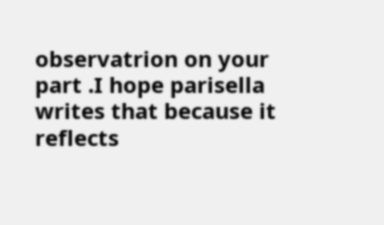observatrion on your part .I hope parisella writes that because it reflects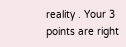reality . Your 3 points are right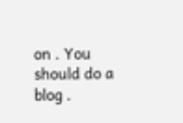on . You should do a blog .